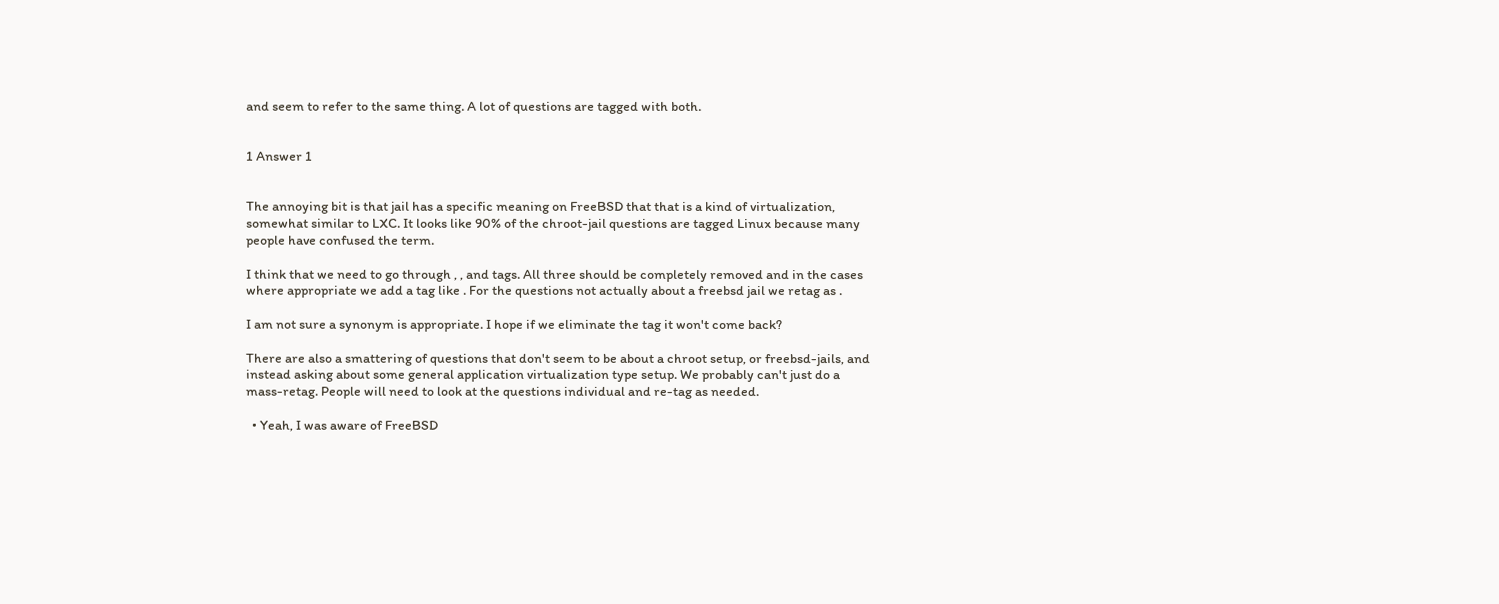and seem to refer to the same thing. A lot of questions are tagged with both.


1 Answer 1


The annoying bit is that jail has a specific meaning on FreeBSD that that is a kind of virtualization, somewhat similar to LXC. It looks like 90% of the chroot-jail questions are tagged Linux because many people have confused the term.

I think that we need to go through , , and tags. All three should be completely removed and in the cases where appropriate we add a tag like . For the questions not actually about a freebsd jail we retag as .

I am not sure a synonym is appropriate. I hope if we eliminate the tag it won't come back?

There are also a smattering of questions that don't seem to be about a chroot setup, or freebsd-jails, and instead asking about some general application virtualization type setup. We probably can't just do a mass-retag. People will need to look at the questions individual and re-tag as needed.

  • Yeah, I was aware of FreeBSD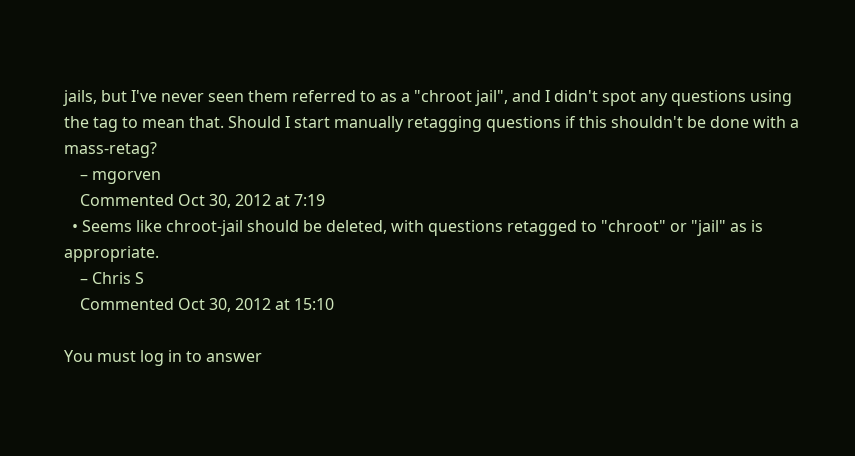jails, but I've never seen them referred to as a "chroot jail", and I didn't spot any questions using the tag to mean that. Should I start manually retagging questions if this shouldn't be done with a mass-retag?
    – mgorven
    Commented Oct 30, 2012 at 7:19
  • Seems like chroot-jail should be deleted, with questions retagged to "chroot" or "jail" as is appropriate.
    – Chris S
    Commented Oct 30, 2012 at 15:10

You must log in to answer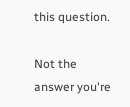this question.

Not the answer you're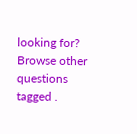looking for? Browse other questions tagged .